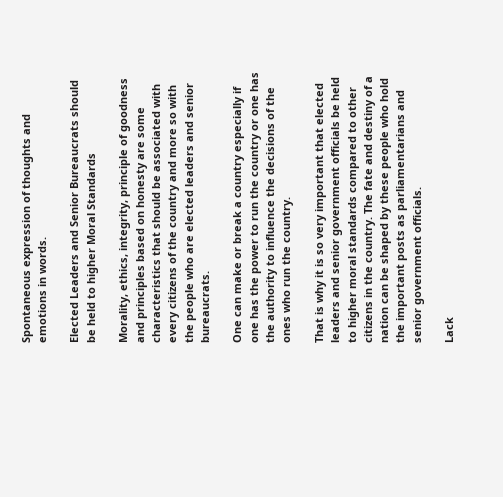Spontaneous expression of thoughts and emotions in words.

Elected Leaders and Senior Bureaucrats should be held to higher Moral Standards

Morality, ethics, integrity, principle of goodness and principles based on honesty are some characteristics that should be associated with every citizens of the country and more so with the people who are elected leaders and senior bureaucrats.

One can make or break a country especially if one has the power to run the country or one has the authority to influence the decisions of the ones who run the country.

That is why it is so very important that elected leaders and senior government officials be held to higher moral standards compared to other citizens in the country. The fate and destiny of a nation can be shaped by these people who hold the important posts as parliamentarians and senior government officials.

Lack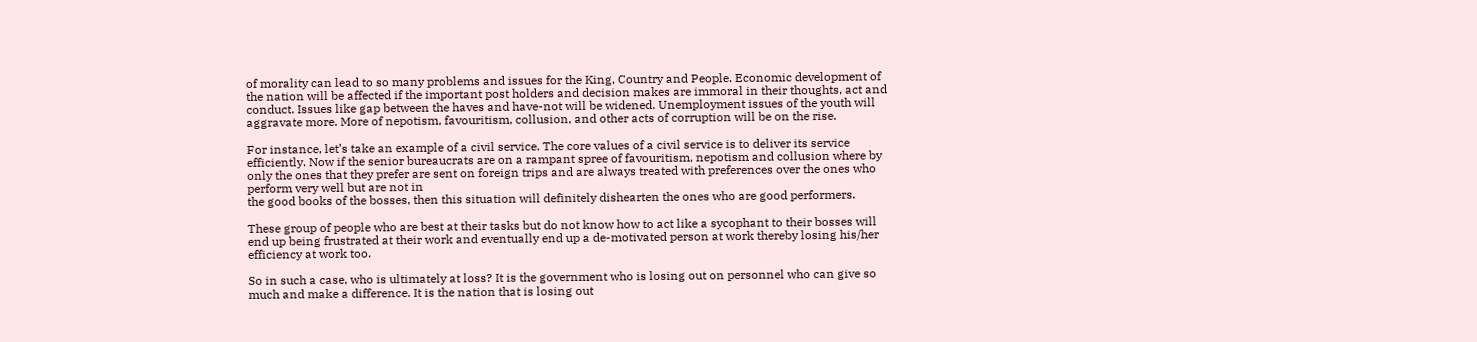of morality can lead to so many problems and issues for the King, Country and People. Economic development of the nation will be affected if the important post holders and decision makes are immoral in their thoughts, act and conduct. Issues like gap between the haves and have-not will be widened. Unemployment issues of the youth will aggravate more. More of nepotism, favouritism, collusion, and other acts of corruption will be on the rise.

For instance, let’s take an example of a civil service. The core values of a civil service is to deliver its service efficiently. Now if the senior bureaucrats are on a rampant spree of favouritism, nepotism and collusion where by only the ones that they prefer are sent on foreign trips and are always treated with preferences over the ones who perform very well but are not in
the good books of the bosses, then this situation will definitely dishearten the ones who are good performers.

These group of people who are best at their tasks but do not know how to act like a sycophant to their bosses will end up being frustrated at their work and eventually end up a de-motivated person at work thereby losing his/her efficiency at work too.

So in such a case, who is ultimately at loss? It is the government who is losing out on personnel who can give so much and make a difference. It is the nation that is losing out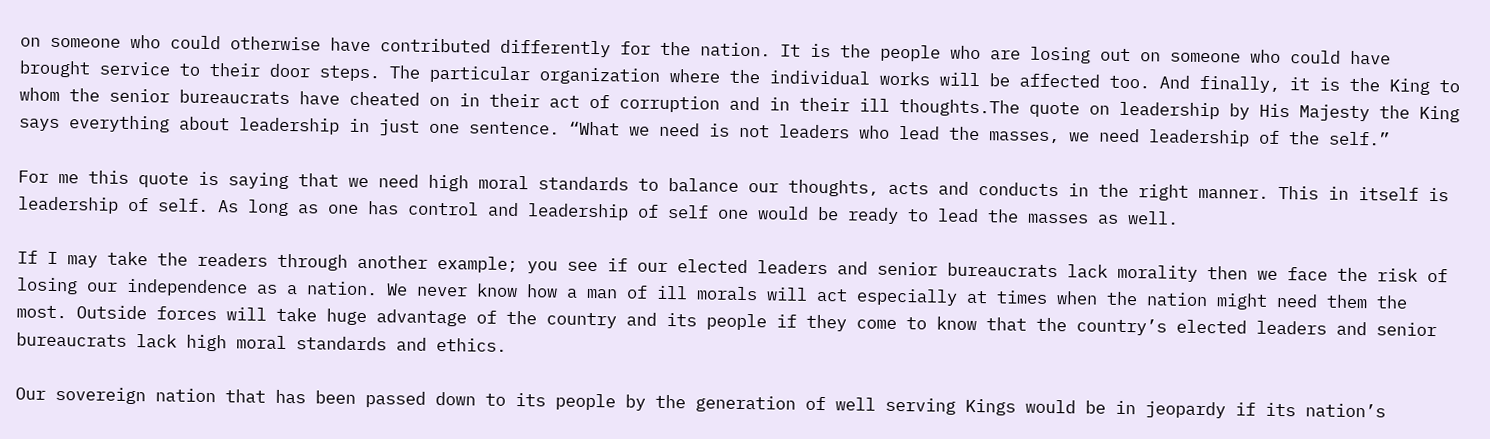on someone who could otherwise have contributed differently for the nation. It is the people who are losing out on someone who could have brought service to their door steps. The particular organization where the individual works will be affected too. And finally, it is the King to whom the senior bureaucrats have cheated on in their act of corruption and in their ill thoughts.The quote on leadership by His Majesty the King says everything about leadership in just one sentence. “What we need is not leaders who lead the masses, we need leadership of the self.”

For me this quote is saying that we need high moral standards to balance our thoughts, acts and conducts in the right manner. This in itself is leadership of self. As long as one has control and leadership of self one would be ready to lead the masses as well.

If I may take the readers through another example; you see if our elected leaders and senior bureaucrats lack morality then we face the risk of losing our independence as a nation. We never know how a man of ill morals will act especially at times when the nation might need them the most. Outside forces will take huge advantage of the country and its people if they come to know that the country’s elected leaders and senior bureaucrats lack high moral standards and ethics.

Our sovereign nation that has been passed down to its people by the generation of well serving Kings would be in jeopardy if its nation’s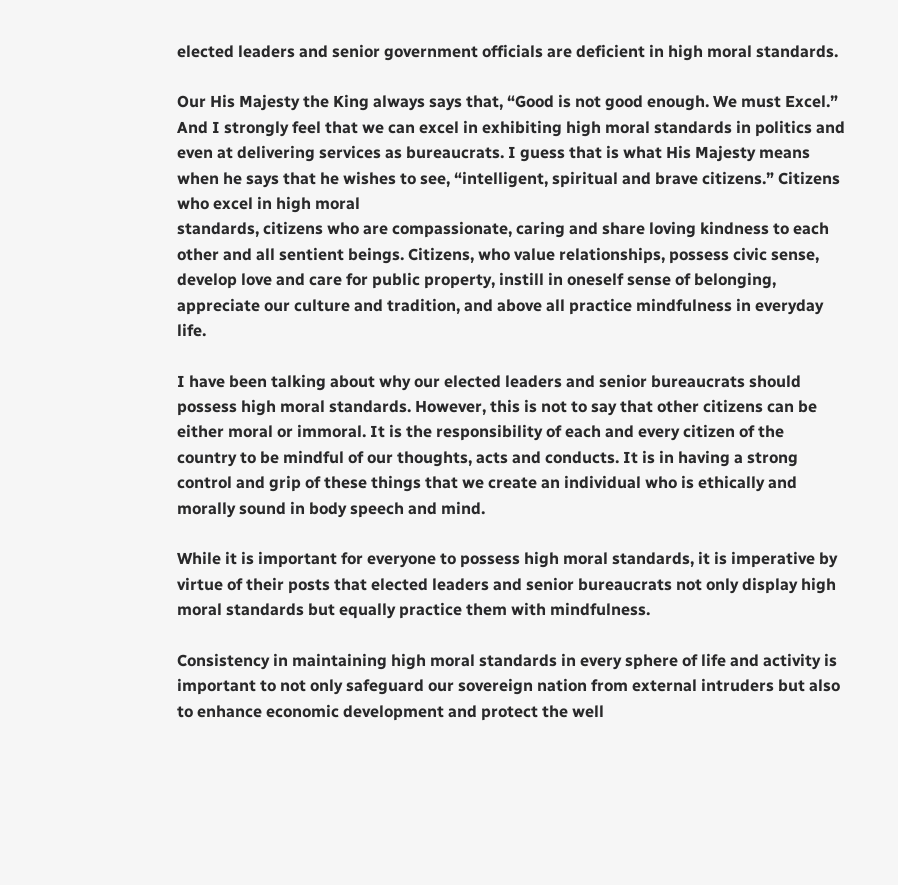elected leaders and senior government officials are deficient in high moral standards.

Our His Majesty the King always says that, “Good is not good enough. We must Excel.” And I strongly feel that we can excel in exhibiting high moral standards in politics and even at delivering services as bureaucrats. I guess that is what His Majesty means when he says that he wishes to see, “intelligent, spiritual and brave citizens.” Citizens who excel in high moral
standards, citizens who are compassionate, caring and share loving kindness to each other and all sentient beings. Citizens, who value relationships, possess civic sense, develop love and care for public property, instill in oneself sense of belonging, appreciate our culture and tradition, and above all practice mindfulness in everyday life.

I have been talking about why our elected leaders and senior bureaucrats should possess high moral standards. However, this is not to say that other citizens can be either moral or immoral. It is the responsibility of each and every citizen of the country to be mindful of our thoughts, acts and conducts. It is in having a strong control and grip of these things that we create an individual who is ethically and morally sound in body speech and mind.

While it is important for everyone to possess high moral standards, it is imperative by virtue of their posts that elected leaders and senior bureaucrats not only display high moral standards but equally practice them with mindfulness.

Consistency in maintaining high moral standards in every sphere of life and activity is important to not only safeguard our sovereign nation from external intruders but also to enhance economic development and protect the well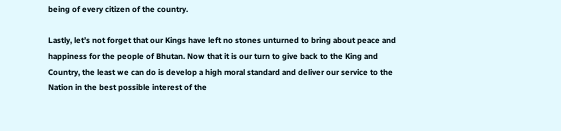being of every citizen of the country.

Lastly, let’s not forget that our Kings have left no stones unturned to bring about peace and happiness for the people of Bhutan. Now that it is our turn to give back to the King and Country, the least we can do is develop a high moral standard and deliver our service to the Nation in the best possible interest of the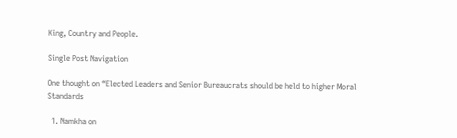King, Country and People.

Single Post Navigation

One thought on “Elected Leaders and Senior Bureaucrats should be held to higher Moral Standards

  1. Namkha on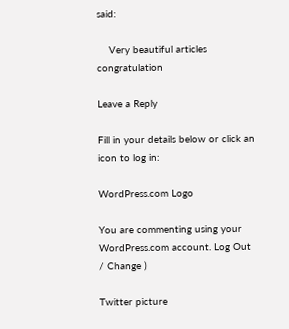said:

    Very beautiful articles congratulation

Leave a Reply

Fill in your details below or click an icon to log in:

WordPress.com Logo

You are commenting using your WordPress.com account. Log Out / Change )

Twitter picture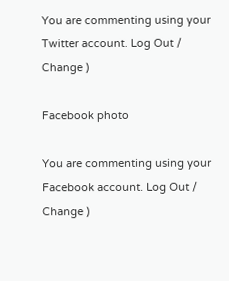You are commenting using your Twitter account. Log Out / Change )

Facebook photo

You are commenting using your Facebook account. Log Out / Change )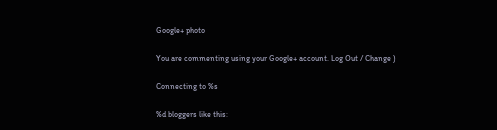Google+ photo

You are commenting using your Google+ account. Log Out / Change )

Connecting to %s

%d bloggers like this: